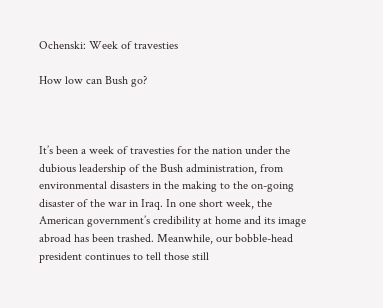Ochenski: Week of travesties

How low can Bush go?



It’s been a week of travesties for the nation under the dubious leadership of the Bush administration, from environmental disasters in the making to the on-going disaster of the war in Iraq. In one short week, the American government’s credibility at home and its image abroad has been trashed. Meanwhile, our bobble-head president continues to tell those still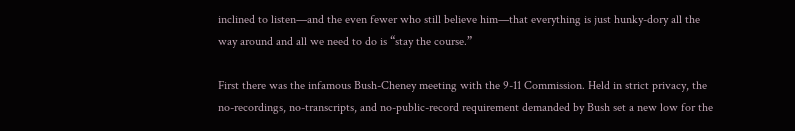inclined to listen—and the even fewer who still believe him—that everything is just hunky-dory all the way around and all we need to do is “stay the course.”

First there was the infamous Bush-Cheney meeting with the 9-11 Commission. Held in strict privacy, the no-recordings, no-transcripts, and no-public-record requirement demanded by Bush set a new low for the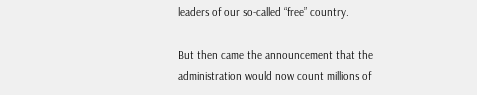leaders of our so-called “free” country.

But then came the announcement that the administration would now count millions of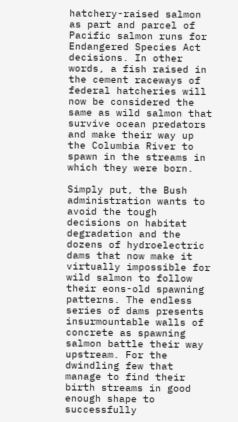hatchery-raised salmon as part and parcel of Pacific salmon runs for Endangered Species Act decisions. In other words, a fish raised in the cement raceways of federal hatcheries will now be considered the same as wild salmon that survive ocean predators and make their way up the Columbia River to spawn in the streams in which they were born.

Simply put, the Bush administration wants to avoid the tough decisions on habitat degradation and the dozens of hydroelectric dams that now make it virtually impossible for wild salmon to follow their eons-old spawning patterns. The endless series of dams presents insurmountable walls of concrete as spawning salmon battle their way upstream. For the dwindling few that manage to find their birth streams in good enough shape to successfully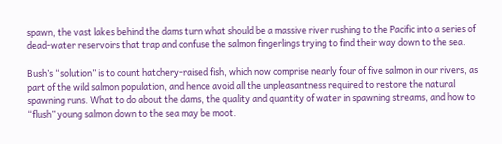spawn, the vast lakes behind the dams turn what should be a massive river rushing to the Pacific into a series of dead-water reservoirs that trap and confuse the salmon fingerlings trying to find their way down to the sea.

Bush’s “solution” is to count hatchery-raised fish, which now comprise nearly four of five salmon in our rivers, as part of the wild salmon population, and hence avoid all the unpleasantness required to restore the natural spawning runs. What to do about the dams, the quality and quantity of water in spawning streams, and how to “flush” young salmon down to the sea may be moot.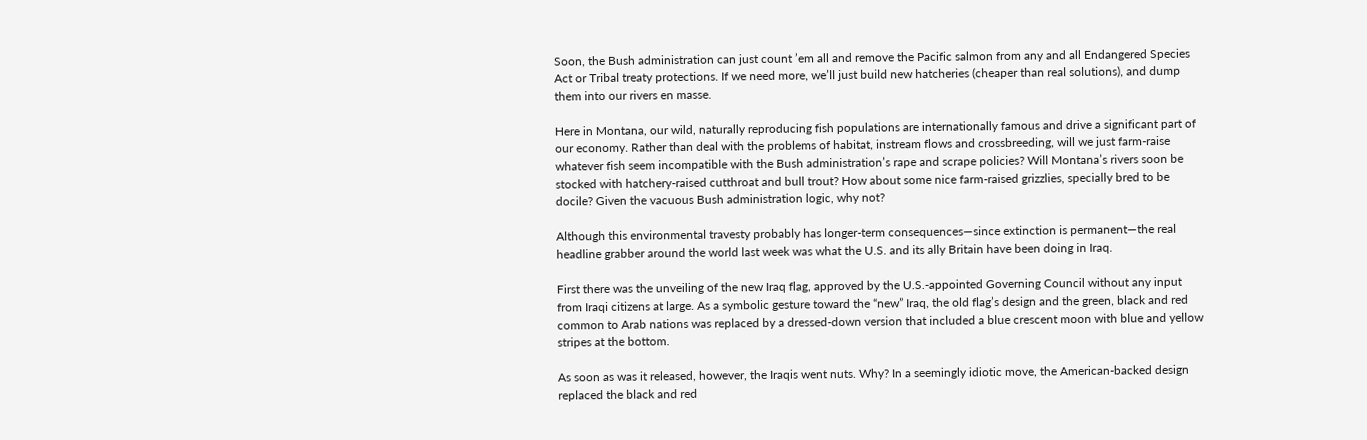Soon, the Bush administration can just count ’em all and remove the Pacific salmon from any and all Endangered Species Act or Tribal treaty protections. If we need more, we’ll just build new hatcheries (cheaper than real solutions), and dump them into our rivers en masse.

Here in Montana, our wild, naturally reproducing fish populations are internationally famous and drive a significant part of our economy. Rather than deal with the problems of habitat, instream flows and crossbreeding, will we just farm-raise whatever fish seem incompatible with the Bush administration’s rape and scrape policies? Will Montana’s rivers soon be stocked with hatchery-raised cutthroat and bull trout? How about some nice farm-raised grizzlies, specially bred to be docile? Given the vacuous Bush administration logic, why not?

Although this environmental travesty probably has longer-term consequences—since extinction is permanent—the real headline grabber around the world last week was what the U.S. and its ally Britain have been doing in Iraq.

First there was the unveiling of the new Iraq flag, approved by the U.S.-appointed Governing Council without any input from Iraqi citizens at large. As a symbolic gesture toward the “new” Iraq, the old flag’s design and the green, black and red common to Arab nations was replaced by a dressed-down version that included a blue crescent moon with blue and yellow stripes at the bottom.

As soon as was it released, however, the Iraqis went nuts. Why? In a seemingly idiotic move, the American-backed design replaced the black and red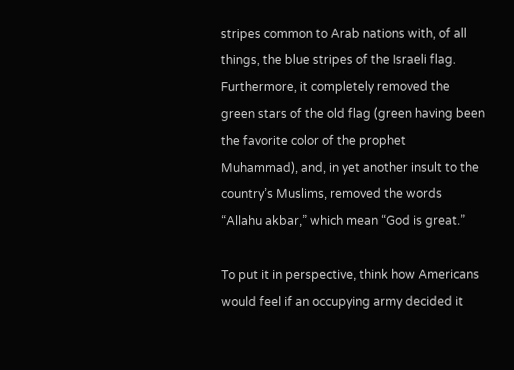stripes common to Arab nations with, of all things, the blue stripes of the Israeli flag. Furthermore, it completely removed the green stars of the old flag (green having been the favorite color of the prophet Muhammad), and, in yet another insult to the country’s Muslims, removed the words “Allahu akbar,” which mean “God is great.”

To put it in perspective, think how Americans would feel if an occupying army decided it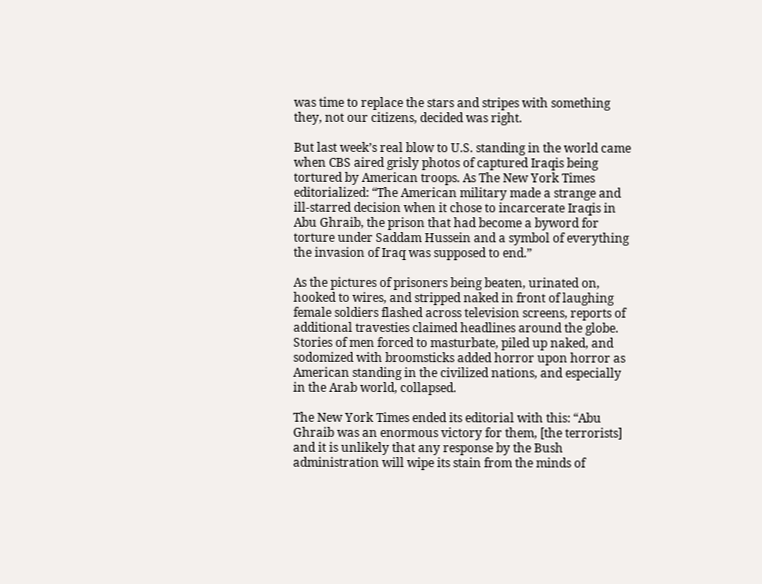was time to replace the stars and stripes with something they, not our citizens, decided was right.

But last week’s real blow to U.S. standing in the world came when CBS aired grisly photos of captured Iraqis being tortured by American troops. As The New York Times editorialized: “The American military made a strange and ill-starred decision when it chose to incarcerate Iraqis in Abu Ghraib, the prison that had become a byword for torture under Saddam Hussein and a symbol of everything the invasion of Iraq was supposed to end.”

As the pictures of prisoners being beaten, urinated on, hooked to wires, and stripped naked in front of laughing female soldiers flashed across television screens, reports of additional travesties claimed headlines around the globe. Stories of men forced to masturbate, piled up naked, and sodomized with broomsticks added horror upon horror as American standing in the civilized nations, and especially in the Arab world, collapsed.

The New York Times ended its editorial with this: “Abu Ghraib was an enormous victory for them, [the terrorists] and it is unlikely that any response by the Bush administration will wipe its stain from the minds of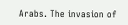Arabs. The invasion of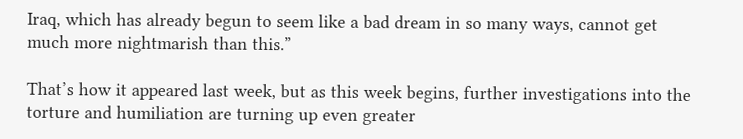Iraq, which has already begun to seem like a bad dream in so many ways, cannot get much more nightmarish than this.”

That’s how it appeared last week, but as this week begins, further investigations into the torture and humiliation are turning up even greater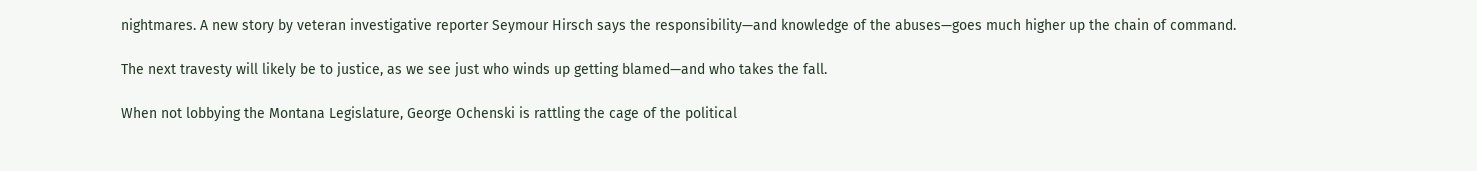nightmares. A new story by veteran investigative reporter Seymour Hirsch says the responsibility—and knowledge of the abuses—goes much higher up the chain of command.

The next travesty will likely be to justice, as we see just who winds up getting blamed—and who takes the fall.

When not lobbying the Montana Legislature, George Ochenski is rattling the cage of the political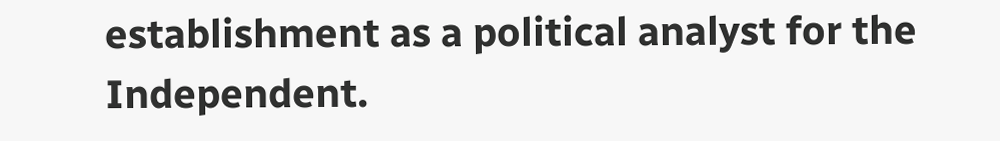establishment as a political analyst for the Independent.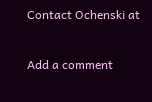Contact Ochenski at


Add a comment